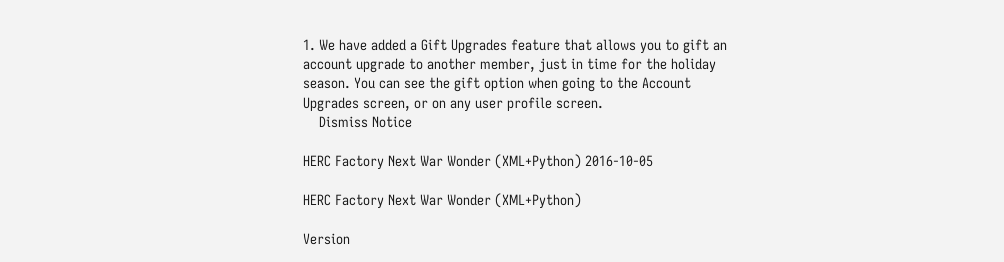1. We have added a Gift Upgrades feature that allows you to gift an account upgrade to another member, just in time for the holiday season. You can see the gift option when going to the Account Upgrades screen, or on any user profile screen.
    Dismiss Notice

HERC Factory Next War Wonder (XML+Python) 2016-10-05

HERC Factory Next War Wonder (XML+Python)

Version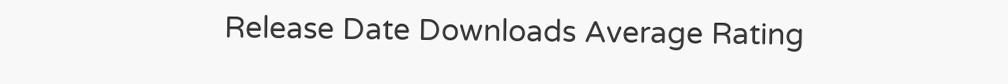Release Date Downloads Average Rating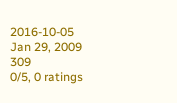2016-10-05 Jan 29, 2009 309
0/5, 0 ratings